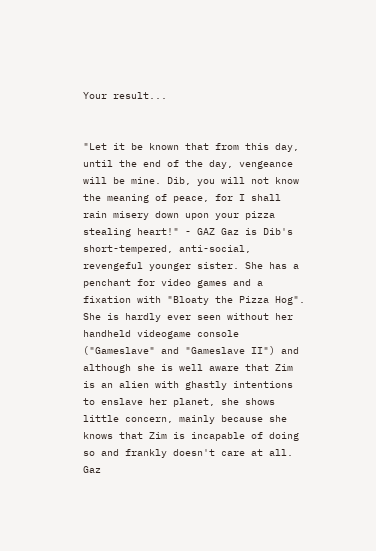Your result...


"Let it be known that from this day, until the end of the day, vengeance will be mine. Dib, you will not know the meaning of peace, for I shall rain misery down upon your pizza stealing heart!" - GAZ Gaz is Dib's short-tempered, anti-social, revengeful younger sister. She has a penchant for video games and a fixation with "Bloaty the Pizza Hog". She is hardly ever seen without her handheld videogame console ("Gameslave" and "Gameslave II") and although she is well aware that Zim is an alien with ghastly intentions to enslave her planet, she shows little concern, mainly because she knows that Zim is incapable of doing so and frankly doesn't care at all. Gaz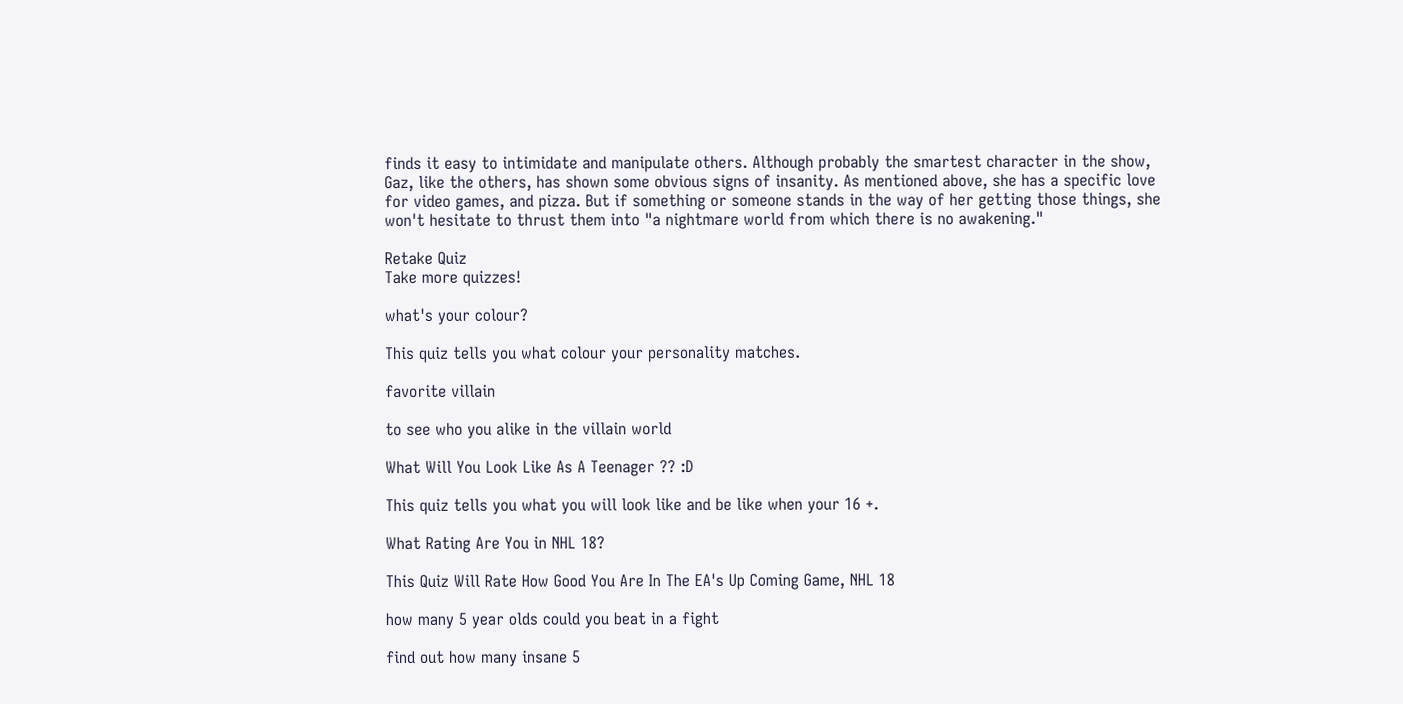finds it easy to intimidate and manipulate others. Although probably the smartest character in the show, Gaz, like the others, has shown some obvious signs of insanity. As mentioned above, she has a specific love for video games, and pizza. But if something or someone stands in the way of her getting those things, she won't hesitate to thrust them into "a nightmare world from which there is no awakening."

Retake Quiz
Take more quizzes!

what's your colour?

This quiz tells you what colour your personality matches.

favorite villain

to see who you alike in the villain world

What Will You Look Like As A Teenager ?? :D

This quiz tells you what you will look like and be like when your 16 +.

What Rating Are You in NHL 18?

This Quiz Will Rate How Good You Are In The EA's Up Coming Game, NHL 18

how many 5 year olds could you beat in a fight

find out how many insane 5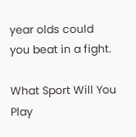year olds could you beat in a fight.

What Sport Will You Play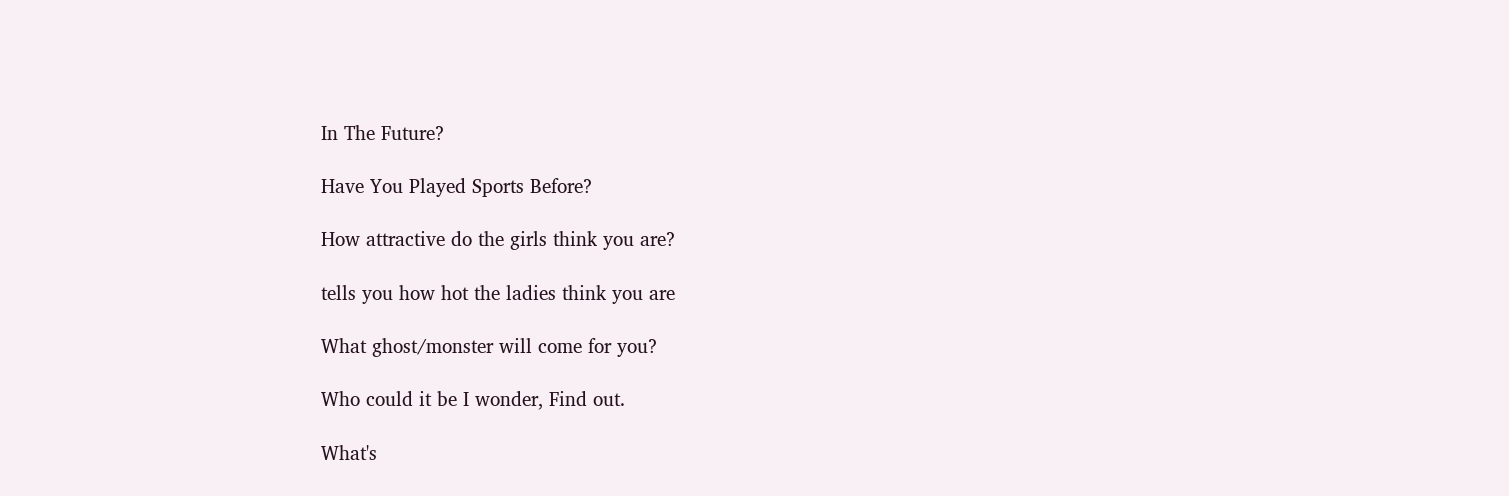In The Future?

Have You Played Sports Before?

How attractive do the girls think you are?

tells you how hot the ladies think you are

What ghost/monster will come for you?

Who could it be I wonder, Find out.

What's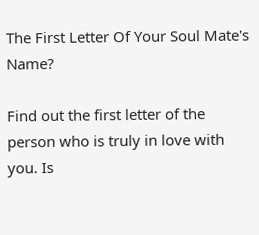The First Letter Of Your Soul Mate's Name?

Find out the first letter of the person who is truly in love with you. Is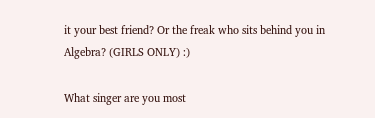it your best friend? Or the freak who sits behind you in Algebra? (GIRLS ONLY) :)

What singer are you most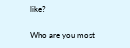like?

Who are you most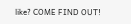like? COME FIND OUT!